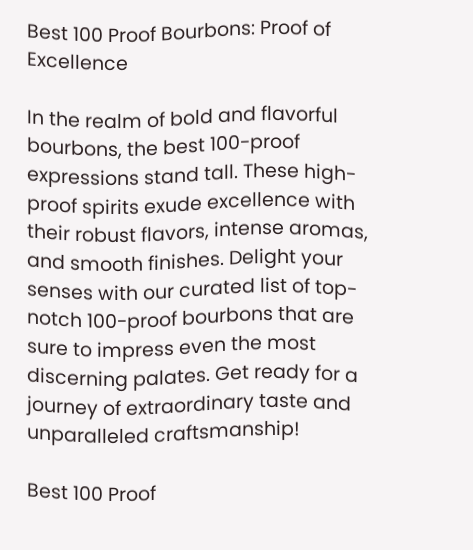Best 100 Proof Bourbons: Proof of Excellence

In the realm of bold and flavorful bourbons, the best 100-proof expressions stand tall. These high-proof spirits exude excellence with their robust flavors, intense aromas, and smooth finishes. Delight your senses with our curated list of top-notch 100-proof bourbons that are sure to impress even the most discerning palates. Get ready for a journey of extraordinary taste and unparalleled craftsmanship!

Best 100 Proof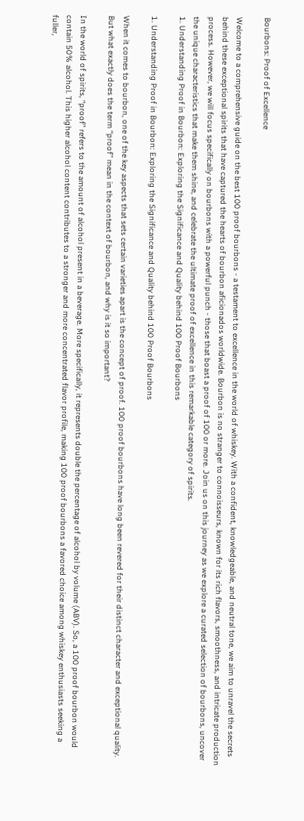Bourbons: Proof of Excellence

Welcome to a comprehensive guide on the best 100 proof bourbons - a testament to excellence in the world of whiskey. With a confident, knowledgeable, and neutral tone, we aim to unravel the secrets behind these exceptional spirits that have captured the hearts of bourbon aficionados worldwide. Bourbon is no stranger to connoisseurs, known for its rich flavors, smoothness, and intricate production process. However, we will focus specifically on bourbons with a powerful punch - those that boast a proof of 100 or more. Join us on this journey as we explore a curated selection of bourbons, uncover the unique characteristics that make them shine, and celebrate the ultimate proof of excellence in this remarkable category of spirits.
1. Understanding Proof in Bourbon: Exploring the Significance and Quality behind 100 Proof Bourbons

1. Understanding Proof in Bourbon: Exploring the Significance and Quality behind 100 Proof Bourbons

When it comes to bourbon, one of the key aspects that sets certain varieties apart is the concept of proof. 100 proof bourbons have long been revered for their distinct character and exceptional quality. But what exactly does the term “proof” mean in the context of bourbon, and why is it so important?

In the world of spirits, “proof” refers to the amount of alcohol present in a beverage. More specifically, it represents double the percentage of alcohol by volume (ABV). So, a 100 proof bourbon would contain 50% alcohol. This higher alcohol content contributes to a stronger and more concentrated flavor profile, making 100 proof bourbons a favored choice among whiskey enthusiasts seeking a fuller,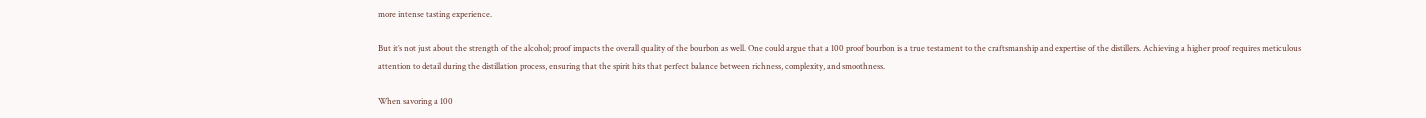more intense tasting experience.

But it’s not just about the strength of the alcohol; proof impacts the overall quality of the bourbon as well. One could argue that a 100 proof bourbon is a true testament to the craftsmanship and expertise of the distillers. Achieving a higher proof requires meticulous attention to detail during the distillation process, ensuring that the spirit hits that perfect balance between richness, complexity, and smoothness.

When savoring a 100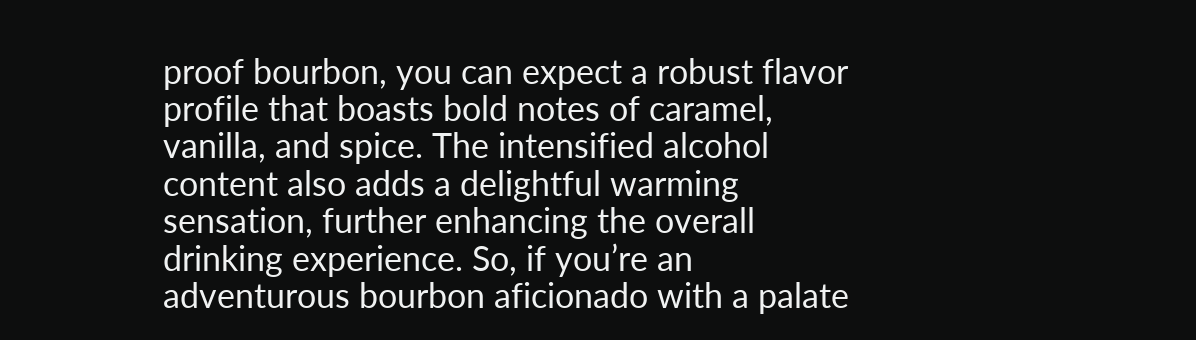proof bourbon, you can expect a robust flavor profile that boasts bold notes of caramel, vanilla, and spice. The intensified alcohol content also adds a delightful warming sensation, further enhancing the overall drinking experience. So, if you’re an adventurous bourbon aficionado with a palate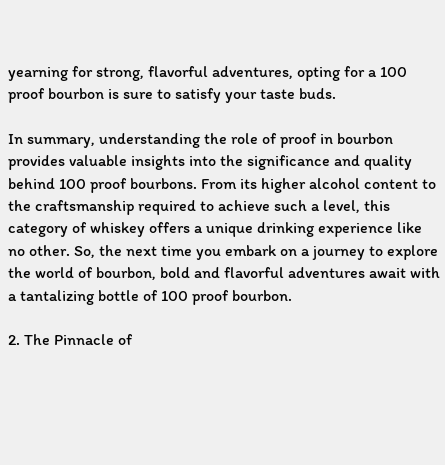yearning for strong, flavorful adventures, opting for a 100 proof bourbon is sure to satisfy your taste buds.

In summary, understanding the role of proof in bourbon provides valuable insights into the significance and quality behind 100 proof bourbons. From its higher alcohol content to the craftsmanship required to achieve such a level, this category of whiskey offers a unique drinking experience like no other. So, the next time you embark on a journey to explore the world of bourbon, bold and flavorful adventures await with a tantalizing bottle of 100 proof bourbon.

2. The Pinnacle of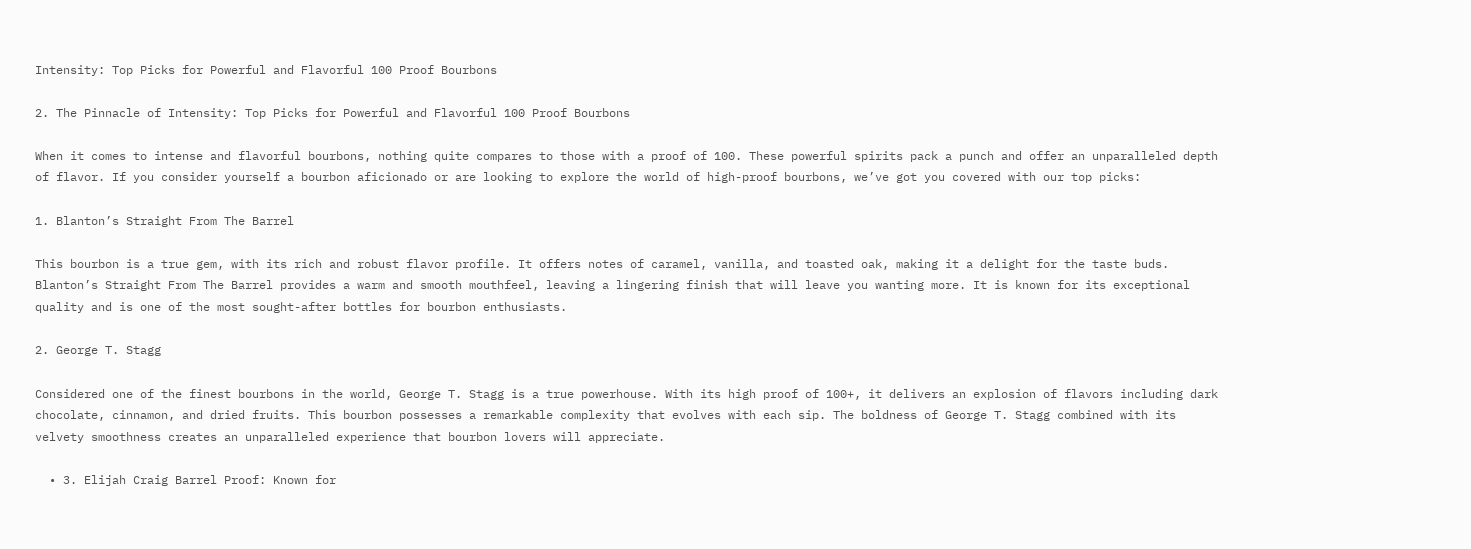Intensity: Top Picks for Powerful and Flavorful 100 Proof Bourbons

2. The Pinnacle of Intensity: Top Picks for Powerful and Flavorful 100 Proof Bourbons

When it comes to intense and flavorful bourbons, nothing quite compares to those with a proof of 100. These powerful spirits pack a punch and offer an unparalleled depth of flavor. If you consider yourself a bourbon aficionado or are looking to explore the world of high-proof bourbons, we’ve got you covered with our top picks:

1. Blanton’s Straight From The Barrel

This bourbon is a true gem, with its rich and robust flavor profile. It offers notes of caramel, vanilla, and toasted oak, making it a delight for the taste buds. Blanton’s Straight From The Barrel provides a warm and smooth mouthfeel, leaving a lingering finish that will leave you wanting more. It is known for its exceptional quality and is one of the most sought-after bottles for bourbon enthusiasts.

2. George T. Stagg

Considered one of the finest bourbons in the world, George T. Stagg is a true powerhouse. With its high proof of 100+, it delivers an explosion of flavors including dark chocolate, cinnamon, and dried fruits. This bourbon possesses a remarkable complexity that evolves with each sip. The boldness of George T. Stagg combined with its velvety smoothness creates an unparalleled experience that bourbon lovers will appreciate.

  • 3. Elijah Craig Barrel Proof: Known for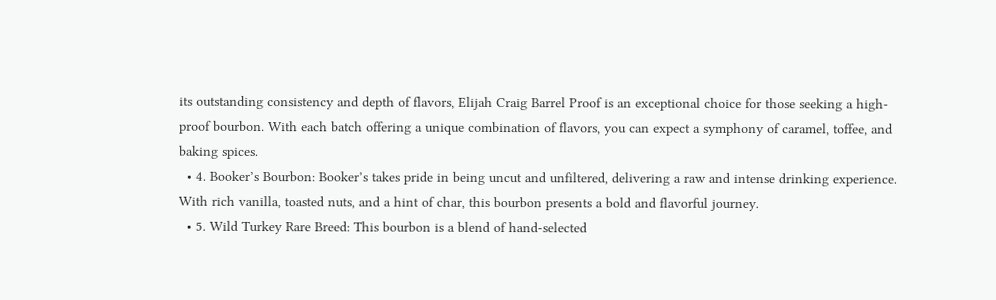its outstanding consistency and depth of flavors, Elijah Craig Barrel Proof is an exceptional choice for those seeking a high-proof bourbon. With each batch offering a unique combination of flavors, you can expect a symphony of caramel, toffee, and baking spices.
  • 4. Booker’s Bourbon: Booker’s takes pride in being uncut and unfiltered, delivering a raw and intense drinking experience. With rich vanilla, toasted nuts, and a hint of char, this bourbon presents a bold and flavorful journey.
  • 5. Wild Turkey Rare Breed: This bourbon is a blend of hand-selected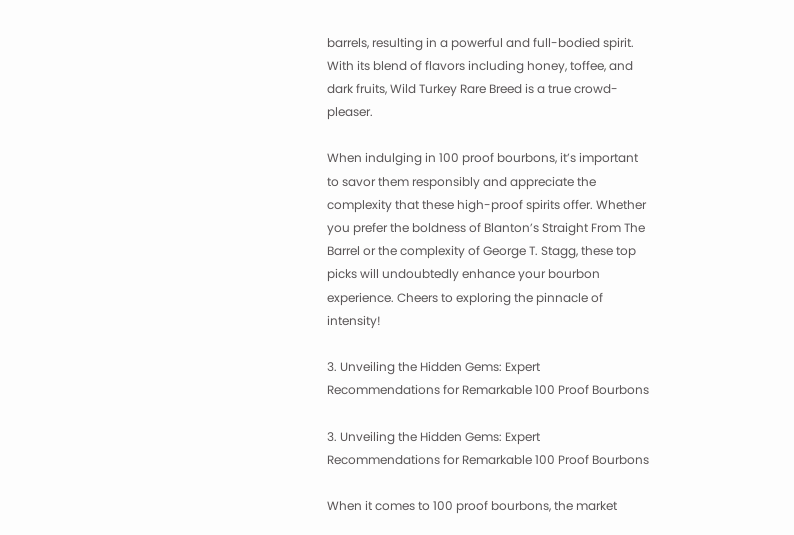barrels, resulting in a powerful and full-bodied spirit. With its blend of flavors including honey, toffee, and dark fruits, Wild Turkey Rare Breed is a true crowd-pleaser.

When indulging in 100 proof bourbons, it’s important to savor them responsibly and appreciate the complexity that these high-proof spirits offer. Whether you prefer the boldness of Blanton’s Straight From The Barrel or the complexity of George T. Stagg, these top picks will undoubtedly enhance your bourbon experience. Cheers to exploring the pinnacle of intensity!

3. Unveiling the Hidden Gems: Expert Recommendations for Remarkable 100 Proof Bourbons

3. Unveiling the Hidden Gems: Expert Recommendations for Remarkable 100 Proof Bourbons

When it comes to 100 proof bourbons, the market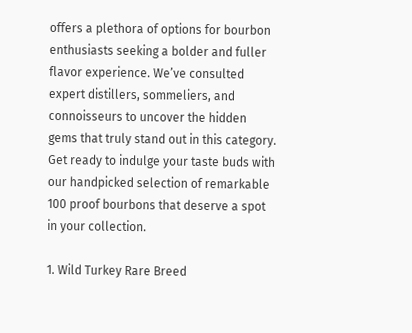offers a plethora of options for bourbon enthusiasts seeking a bolder and fuller flavor experience. We’ve consulted expert distillers, sommeliers, and connoisseurs to uncover the hidden gems that truly stand out in this category. Get ready to indulge your taste buds with our handpicked selection of remarkable 100 proof bourbons that deserve a spot in your collection.

1. Wild Turkey Rare Breed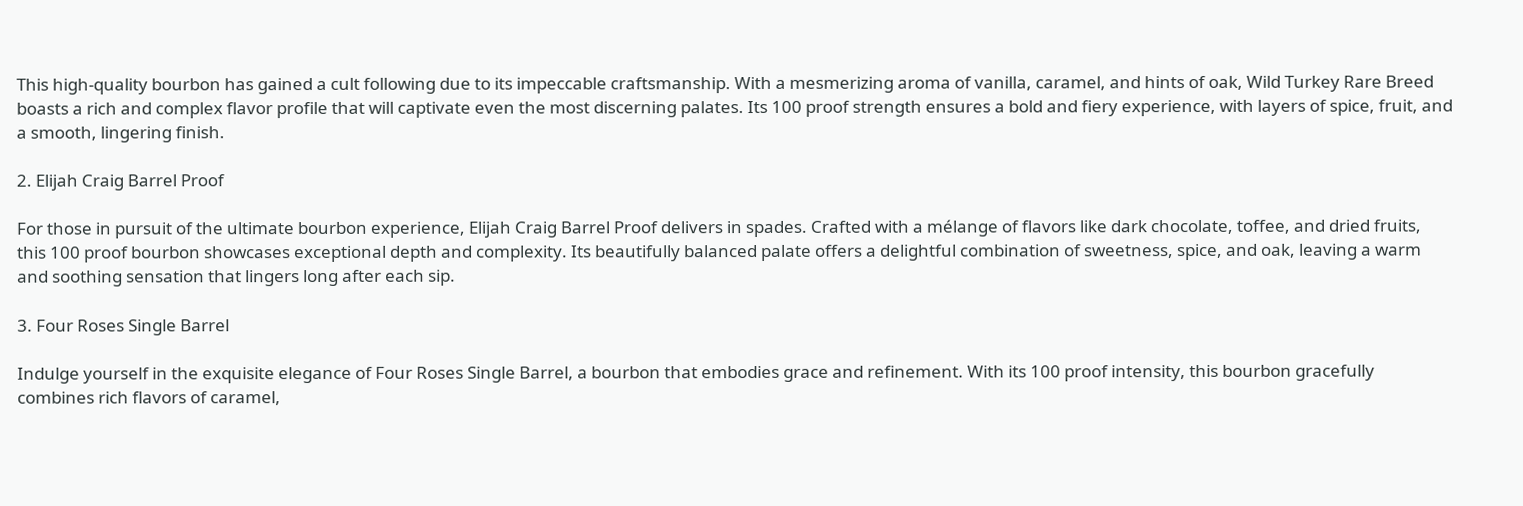This high-quality bourbon has gained a cult following due to its impeccable craftsmanship. With a mesmerizing aroma of vanilla, caramel, and hints of oak, Wild Turkey Rare Breed boasts a rich and complex flavor profile that will captivate even the most discerning palates. Its 100 proof strength ensures a bold and fiery experience, with layers of spice, fruit, and a smooth, lingering finish.

2. Elijah Craig Barrel Proof

For those in pursuit of the ultimate bourbon experience, Elijah Craig Barrel Proof delivers in spades. Crafted with a mélange of flavors like dark chocolate, toffee, and dried fruits, this 100 proof bourbon showcases exceptional depth and complexity. Its beautifully balanced palate offers a delightful combination of sweetness, spice, and oak, leaving a warm and soothing sensation that lingers long after each sip.

3. Four Roses Single Barrel

Indulge yourself in the exquisite elegance of Four Roses Single Barrel, a bourbon that embodies grace and refinement. With its 100 proof intensity, this bourbon gracefully combines rich flavors of caramel,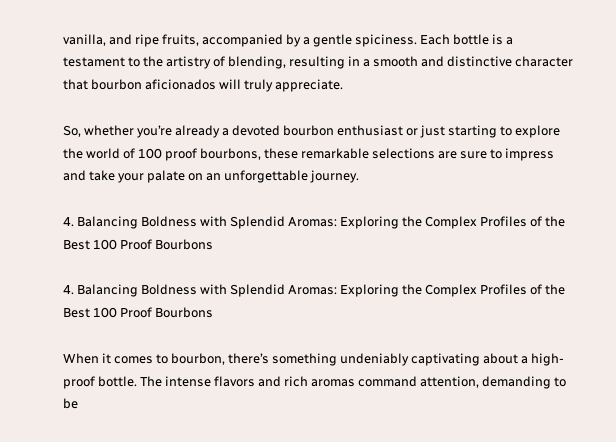vanilla, and ripe fruits, accompanied by a gentle spiciness. Each bottle is a testament to the artistry of blending, resulting in a smooth and distinctive character that bourbon aficionados will truly appreciate.

So, whether you’re already a devoted bourbon enthusiast or just starting to explore the world of 100 proof bourbons, these remarkable selections are sure to impress and take your palate on an unforgettable journey.

4. Balancing Boldness with Splendid Aromas: Exploring the Complex Profiles of the Best 100 Proof Bourbons

4. Balancing Boldness with Splendid Aromas: Exploring the Complex Profiles of the Best 100 Proof Bourbons

When it comes to bourbon, there’s something undeniably captivating about a high-proof bottle. The intense flavors and rich aromas command attention, demanding to be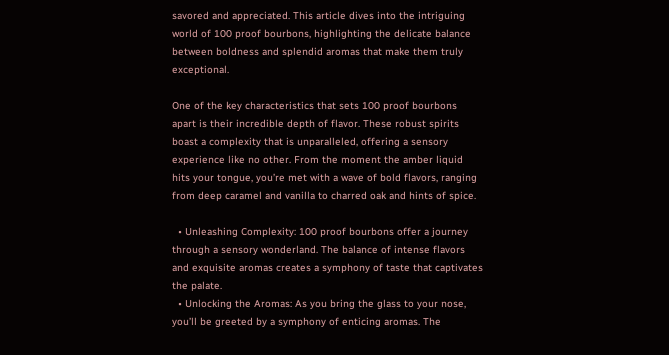savored and appreciated. This article dives into the intriguing world of 100 proof bourbons, highlighting the delicate balance between boldness and splendid aromas that make them truly exceptional.

One of the key characteristics that sets 100 proof bourbons apart is their incredible depth of flavor. These robust spirits boast a complexity that is unparalleled, offering a sensory experience like no other. From the moment the amber liquid hits your tongue, you’re met with a wave of bold flavors, ranging from deep caramel and vanilla to charred oak and hints of spice.

  • Unleashing Complexity: 100 proof bourbons offer a journey through a sensory wonderland. The balance of intense flavors and exquisite aromas creates a symphony of taste that captivates the palate.
  • Unlocking the Aromas: As you bring the glass to your nose, you’ll be greeted by a symphony of enticing aromas. The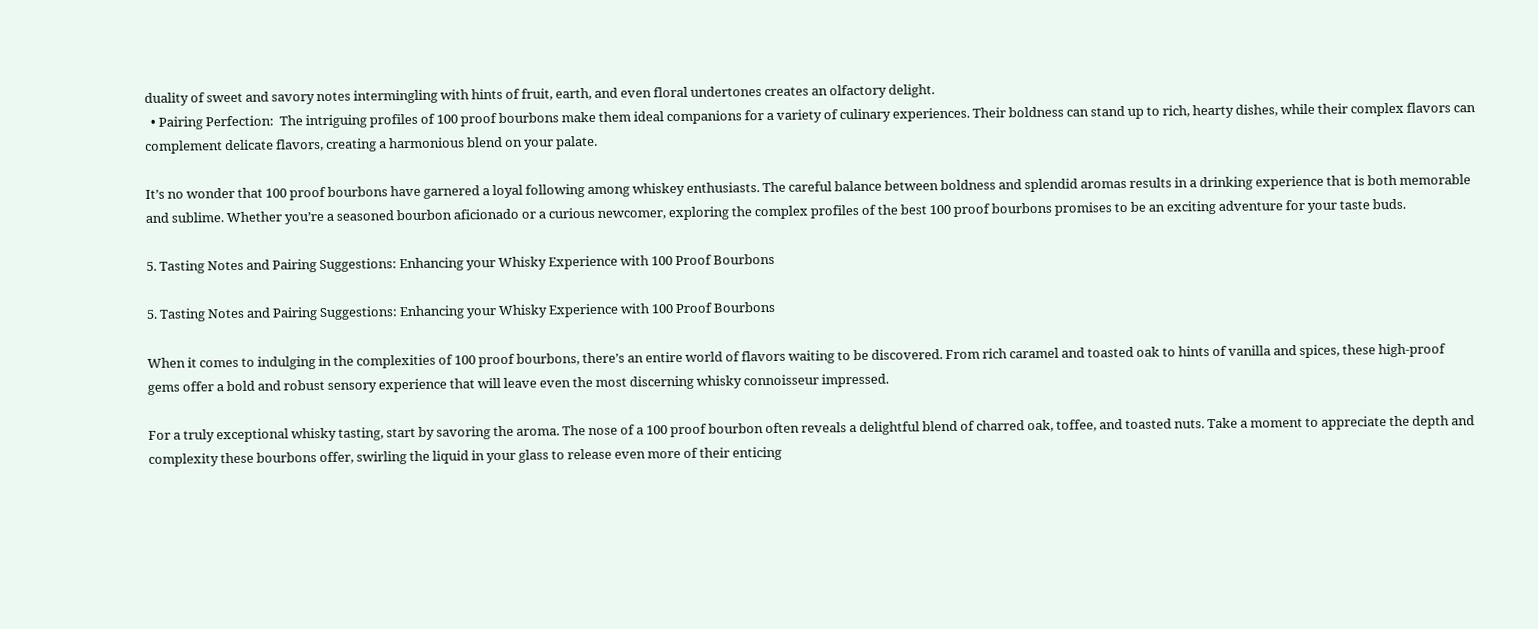duality of sweet and savory notes intermingling with hints of fruit, earth, and even floral undertones creates an olfactory delight.
  • Pairing Perfection:  The intriguing profiles of 100 proof bourbons make them ideal companions for a variety of culinary experiences. Their boldness can stand up to rich, hearty dishes, while their complex flavors can complement delicate flavors, creating a harmonious blend on your palate.

It’s no wonder that 100 proof bourbons have garnered a loyal following among whiskey enthusiasts. The careful balance between boldness and splendid aromas results in a drinking experience that is both memorable and sublime. Whether you’re a seasoned bourbon aficionado or a curious newcomer, exploring the complex profiles of the best 100 proof bourbons promises to be an exciting adventure for your taste buds.

5. Tasting Notes and Pairing Suggestions: Enhancing your Whisky Experience with 100 Proof Bourbons

5. Tasting Notes and Pairing Suggestions: Enhancing your Whisky Experience with 100 Proof Bourbons

When it comes to indulging in the complexities of 100 proof bourbons, there’s an entire world of flavors waiting to be discovered. From rich caramel and toasted oak to hints of vanilla and spices, these high-proof gems offer a bold and robust sensory experience that will leave even the most discerning whisky connoisseur impressed.

For a truly exceptional whisky tasting, start by savoring the aroma. The nose of a 100 proof bourbon often reveals a delightful blend of charred oak, toffee, and toasted nuts. Take a moment to appreciate the depth and complexity these bourbons offer, swirling the liquid in your glass to release even more of their enticing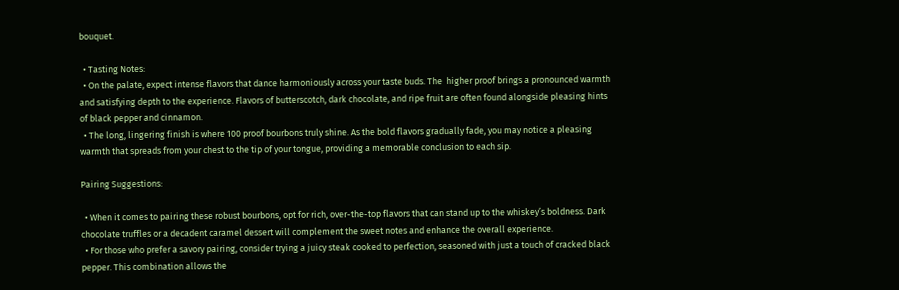bouquet.

  • Tasting Notes:
  • On the palate, expect intense flavors that dance harmoniously across your taste buds. The  higher proof brings a pronounced warmth and satisfying depth to the experience. Flavors of butterscotch, dark chocolate, and ripe fruit are often found alongside pleasing hints of black pepper and cinnamon.
  • The long, lingering finish is where 100 proof bourbons truly shine. As the bold flavors gradually fade, you may notice a pleasing warmth that spreads from your chest to the tip of your tongue, providing a memorable conclusion to each sip.

Pairing Suggestions:

  • When it comes to pairing these robust bourbons, opt for rich, over-the-top flavors that can stand up to the whiskey’s boldness. Dark chocolate truffles or a decadent caramel dessert will complement the sweet notes and enhance the overall experience.
  • For those who prefer a savory pairing, consider trying a juicy steak cooked to perfection, seasoned with just a touch of cracked black pepper. This combination allows the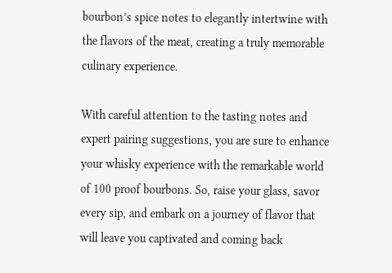bourbon’s spice notes to elegantly intertwine with the flavors of the meat, creating a truly memorable culinary experience.

With careful attention to the tasting notes and expert pairing suggestions, you are sure to enhance your whisky experience with the remarkable world of 100 proof bourbons. So, raise your glass, savor every sip, and embark on a journey of flavor that will leave you captivated and coming back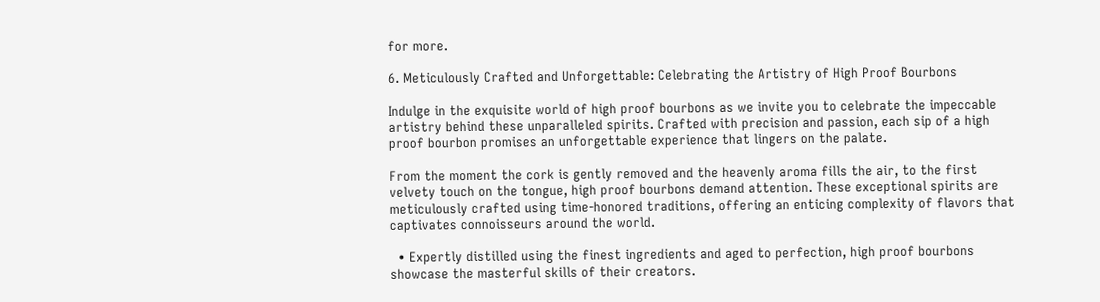for more.

6. Meticulously Crafted and Unforgettable: Celebrating the Artistry of High Proof Bourbons

Indulge in the exquisite world of high proof bourbons as we invite you to celebrate the impeccable artistry behind these unparalleled spirits. Crafted with precision and passion, each sip of a high proof bourbon promises an unforgettable experience that lingers on the palate.

From the moment the cork is gently removed and the heavenly aroma fills the air, to the first velvety touch on the tongue, high proof bourbons demand attention. These exceptional spirits are meticulously crafted using time-honored traditions, offering an enticing complexity of flavors that captivates connoisseurs around the world.

  • Expertly distilled using the finest ingredients and aged to perfection, high proof bourbons showcase the masterful skills of their creators.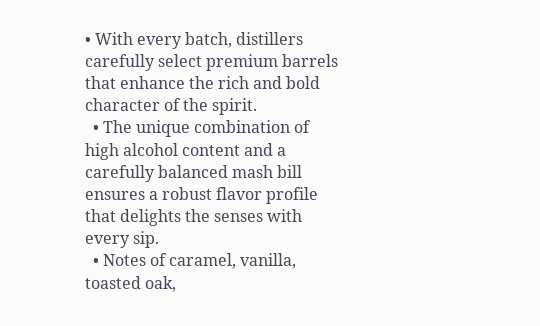• With every batch, distillers carefully select premium barrels that enhance the rich and bold character of the spirit.
  • The unique combination of high alcohol content and a carefully balanced mash bill ensures a robust flavor profile that delights the senses with every sip.
  • Notes of caramel, vanilla, toasted oak,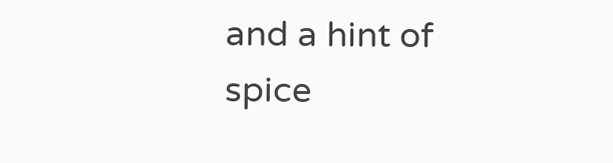and a hint of spice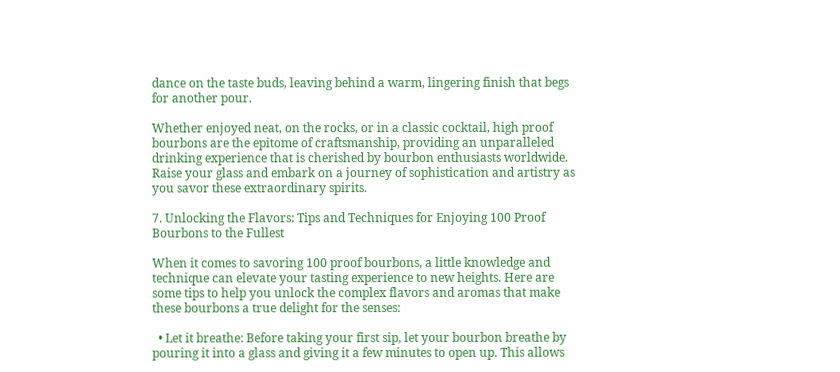dance on the taste buds, leaving behind a warm, lingering finish that begs for another pour.

Whether enjoyed neat, on the rocks, or in a classic cocktail, high proof bourbons are the epitome of craftsmanship, providing an unparalleled drinking experience that is cherished by bourbon enthusiasts worldwide. Raise your glass and embark on a journey of sophistication and artistry as you savor these extraordinary spirits.

7. Unlocking the Flavors: Tips and Techniques for Enjoying 100 Proof Bourbons to the Fullest

When it comes to savoring 100 proof bourbons, a little knowledge and technique can elevate your tasting experience to new heights. Here are some tips to help you unlock the complex flavors and aromas that make these bourbons a true delight for the senses:

  • Let it breathe: Before taking your first sip, let your bourbon breathe by pouring it into a glass and giving it a few minutes to open up. This allows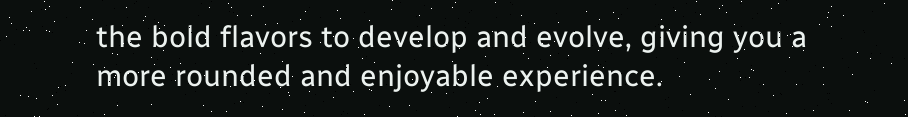the bold flavors to develop and evolve, giving you a more rounded and enjoyable experience.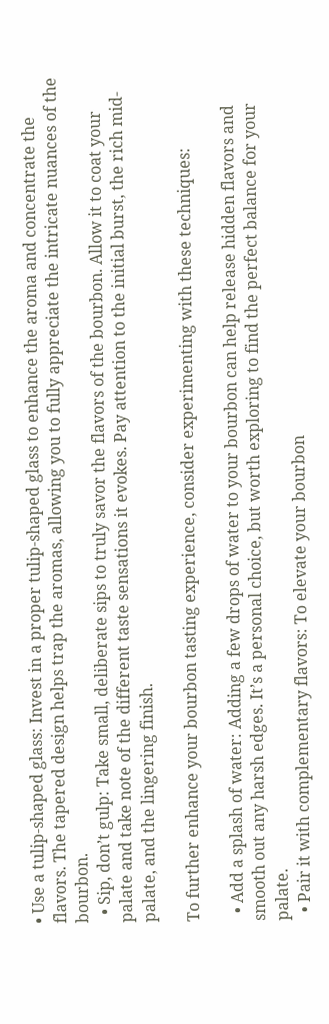• Use a tulip-shaped glass: Invest in a proper tulip-shaped glass to enhance the aroma and concentrate the flavors. The tapered design helps trap the aromas, allowing you to fully appreciate the intricate nuances of the bourbon.
  • Sip, don’t gulp: Take small, deliberate sips to truly savor the flavors of the bourbon. Allow it to coat your palate and take note of the different taste sensations it evokes. Pay attention to the initial burst, the rich mid-palate, and the lingering finish.

To further enhance your bourbon tasting experience, consider experimenting with these techniques:

  • Add a splash of water: Adding a few drops of water to your bourbon can help release hidden flavors and smooth out any harsh edges. It’s a personal choice, but worth exploring to find the perfect balance for your palate.
  • Pair it with complementary flavors: To elevate your bourbon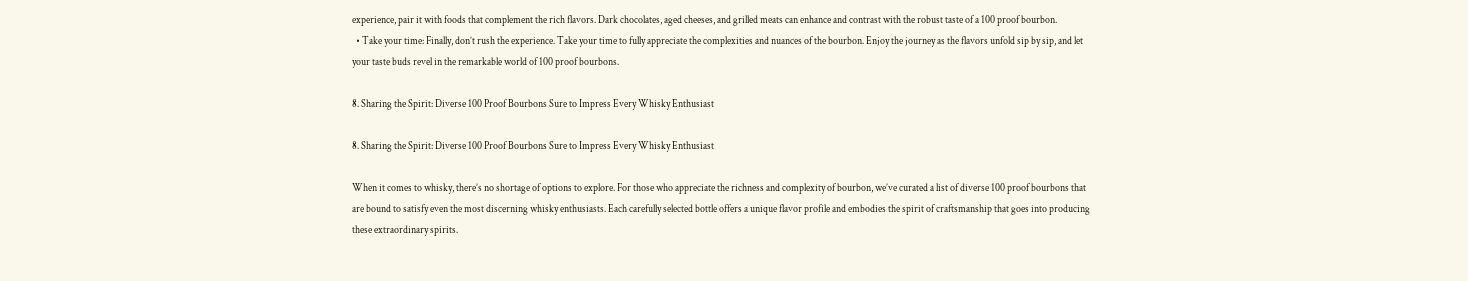experience, pair it with foods that complement the rich flavors. Dark chocolates, aged cheeses, and grilled meats can enhance and contrast with the robust taste of a 100 proof bourbon.
  • Take your time: Finally, don’t rush the experience. Take your time to fully appreciate the complexities and nuances of the bourbon. Enjoy the journey as the flavors unfold sip by sip, and let your taste buds revel in the remarkable world of 100 proof bourbons.

8. Sharing the Spirit: Diverse 100 Proof Bourbons Sure to Impress Every Whisky Enthusiast

8. Sharing the Spirit: Diverse 100 Proof Bourbons Sure to Impress Every Whisky Enthusiast

When it comes to whisky, there’s no shortage of options to explore. For those who appreciate the richness and complexity of bourbon, we’ve curated a list of diverse 100 proof bourbons that are bound to satisfy even the most discerning whisky enthusiasts. Each carefully selected bottle offers a unique flavor profile and embodies the spirit of craftsmanship that goes into producing these extraordinary spirits.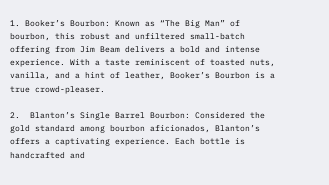1. Booker’s Bourbon: Known as “The Big Man” of bourbon, this robust and unfiltered small-batch offering from Jim Beam delivers a bold and intense experience. With a taste reminiscent of toasted nuts, vanilla, and a hint of leather, Booker’s Bourbon is a true crowd-pleaser.

2.  Blanton’s Single Barrel Bourbon: Considered the gold standard among bourbon aficionados, Blanton’s offers a captivating experience. Each bottle is handcrafted and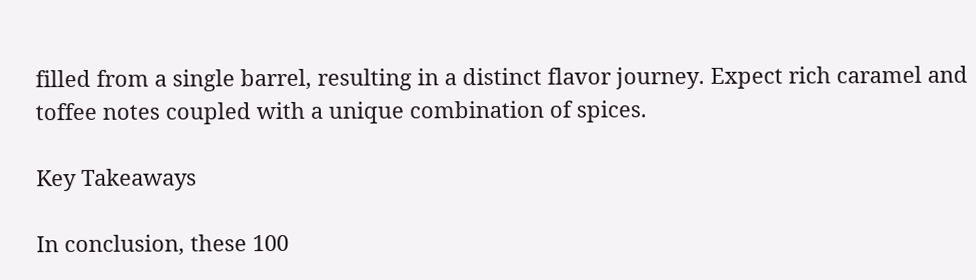filled from a single barrel, resulting in a distinct flavor journey. Expect rich caramel and toffee notes coupled with a unique combination of spices.

Key Takeaways

In conclusion, these 100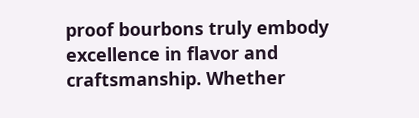proof bourbons truly embody excellence in flavor and craftsmanship. Whether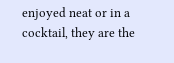enjoyed neat or in a cocktail, they are the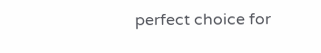perfect choice for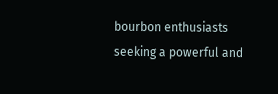bourbon enthusiasts seeking a powerful and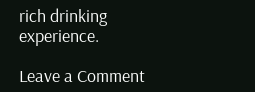rich drinking experience.

Leave a Comment